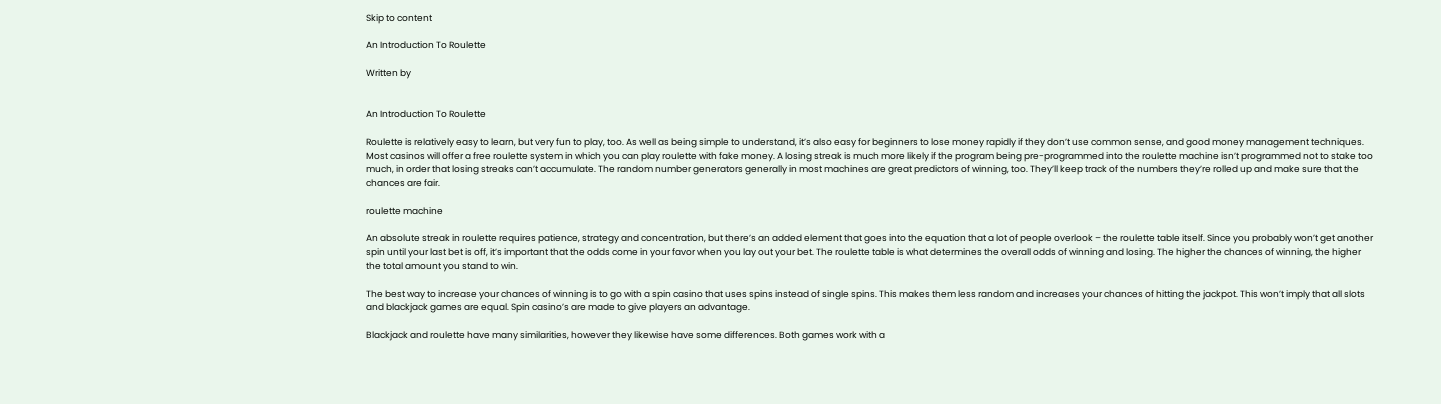Skip to content

An Introduction To Roulette

Written by


An Introduction To Roulette

Roulette is relatively easy to learn, but very fun to play, too. As well as being simple to understand, it’s also easy for beginners to lose money rapidly if they don’t use common sense, and good money management techniques. Most casinos will offer a free roulette system in which you can play roulette with fake money. A losing streak is much more likely if the program being pre-programmed into the roulette machine isn’t programmed not to stake too much, in order that losing streaks can’t accumulate. The random number generators generally in most machines are great predictors of winning, too. They’ll keep track of the numbers they’re rolled up and make sure that the chances are fair.

roulette machine

An absolute streak in roulette requires patience, strategy and concentration, but there’s an added element that goes into the equation that a lot of people overlook – the roulette table itself. Since you probably won’t get another spin until your last bet is off, it’s important that the odds come in your favor when you lay out your bet. The roulette table is what determines the overall odds of winning and losing. The higher the chances of winning, the higher the total amount you stand to win.

The best way to increase your chances of winning is to go with a spin casino that uses spins instead of single spins. This makes them less random and increases your chances of hitting the jackpot. This won’t imply that all slots and blackjack games are equal. Spin casino’s are made to give players an advantage.

Blackjack and roulette have many similarities, however they likewise have some differences. Both games work with a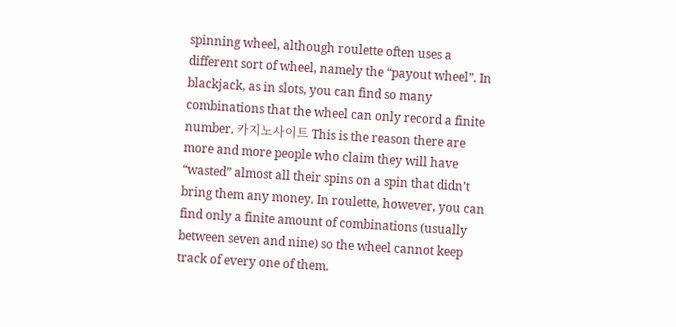spinning wheel, although roulette often uses a different sort of wheel, namely the “payout wheel”. In blackjack, as in slots, you can find so many combinations that the wheel can only record a finite number. 카지노사이트 This is the reason there are more and more people who claim they will have “wasted” almost all their spins on a spin that didn’t bring them any money. In roulette, however, you can find only a finite amount of combinations (usually between seven and nine) so the wheel cannot keep track of every one of them.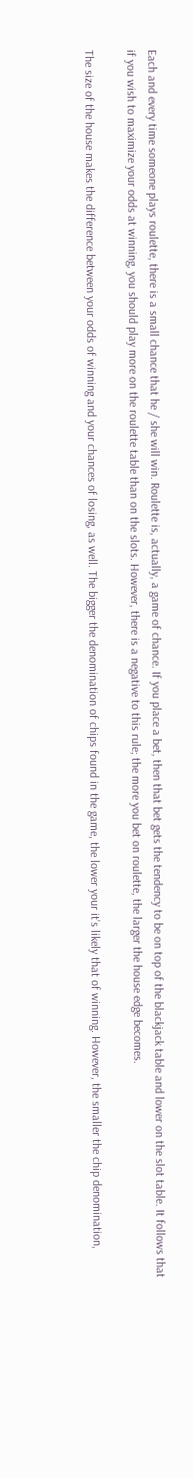Each and every time someone plays roulette, there is a small chance that he / she will win. Roulette is, actually, a game of chance. If you place a bet, then that bet gets the tendency to be on top of the blackjack table and lower on the slot table. It follows that if you wish to maximize your odds at winning, you should play more on the roulette table than on the slots. However, there is a negative to this rule; the more you bet on roulette, the larger the house edge becomes.

The size of the house makes the difference between your odds of winning and your chances of losing, as well. The bigger the denomination of chips found in the game, the lower your it’s likely that of winning. However, the smaller the chip denomination,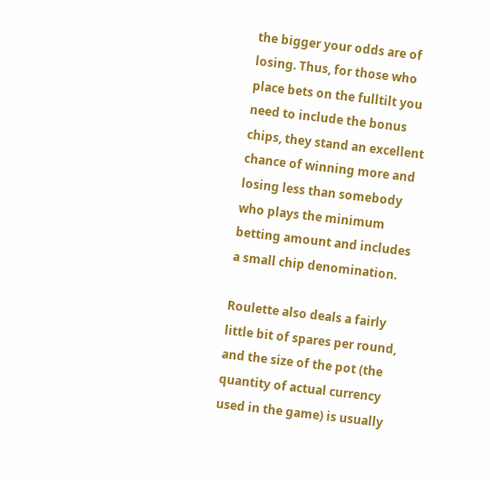the bigger your odds are of losing. Thus, for those who place bets on the fulltilt you need to include the bonus chips, they stand an excellent chance of winning more and losing less than somebody who plays the minimum betting amount and includes a small chip denomination.

Roulette also deals a fairly little bit of spares per round, and the size of the pot (the quantity of actual currency used in the game) is usually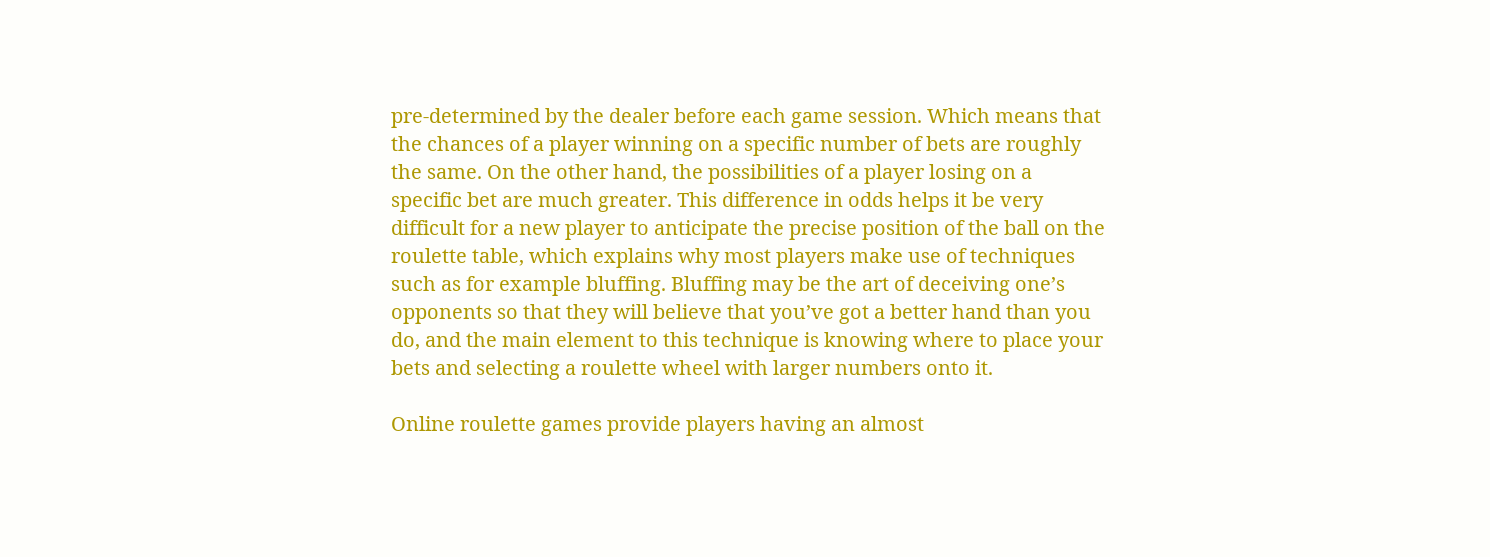pre-determined by the dealer before each game session. Which means that the chances of a player winning on a specific number of bets are roughly the same. On the other hand, the possibilities of a player losing on a specific bet are much greater. This difference in odds helps it be very difficult for a new player to anticipate the precise position of the ball on the roulette table, which explains why most players make use of techniques such as for example bluffing. Bluffing may be the art of deceiving one’s opponents so that they will believe that you’ve got a better hand than you do, and the main element to this technique is knowing where to place your bets and selecting a roulette wheel with larger numbers onto it.

Online roulette games provide players having an almost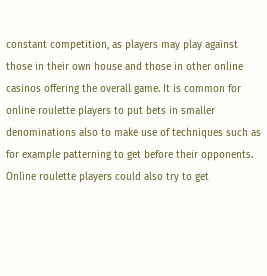constant competition, as players may play against those in their own house and those in other online casinos offering the overall game. It is common for online roulette players to put bets in smaller denominations also to make use of techniques such as for example patterning to get before their opponents. Online roulette players could also try to get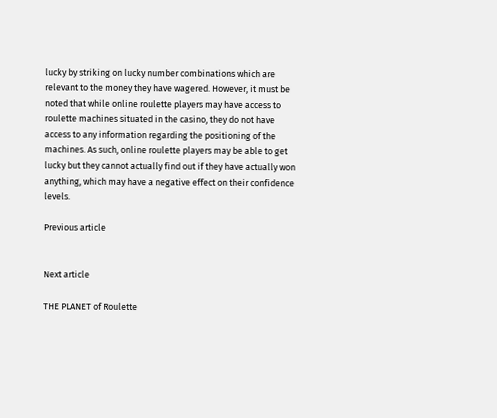lucky by striking on lucky number combinations which are relevant to the money they have wagered. However, it must be noted that while online roulette players may have access to roulette machines situated in the casino, they do not have access to any information regarding the positioning of the machines. As such, online roulette players may be able to get lucky but they cannot actually find out if they have actually won anything, which may have a negative effect on their confidence levels.

Previous article


Next article

THE PLANET of Roulette